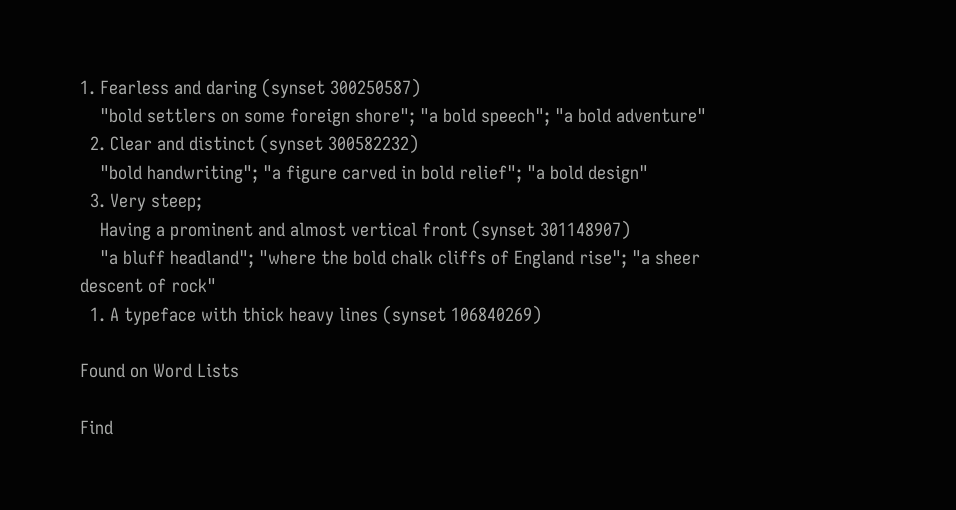1. Fearless and daring (synset 300250587)
    "bold settlers on some foreign shore"; "a bold speech"; "a bold adventure"
  2. Clear and distinct (synset 300582232)
    "bold handwriting"; "a figure carved in bold relief"; "a bold design"
  3. Very steep;
    Having a prominent and almost vertical front (synset 301148907)
    "a bluff headland"; "where the bold chalk cliffs of England rise"; "a sheer descent of rock"
  1. A typeface with thick heavy lines (synset 106840269)

Found on Word Lists

Find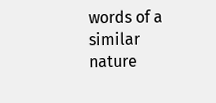words of a similar nature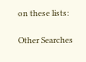on these lists:

Other Searches